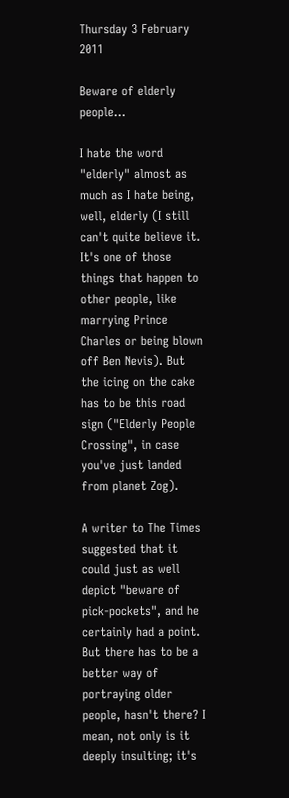Thursday 3 February 2011

Beware of elderly people...

I hate the word "elderly" almost as much as I hate being, well, elderly (I still can't quite believe it. It's one of those things that happen to other people, like marrying Prince Charles or being blown off Ben Nevis). But the icing on the cake has to be this road sign ("Elderly People Crossing", in case you've just landed from planet Zog).

A writer to The Times suggested that it could just as well depict "beware of pick-pockets", and he certainly had a point. But there has to be a better way of portraying older people, hasn't there? I mean, not only is it deeply insulting; it's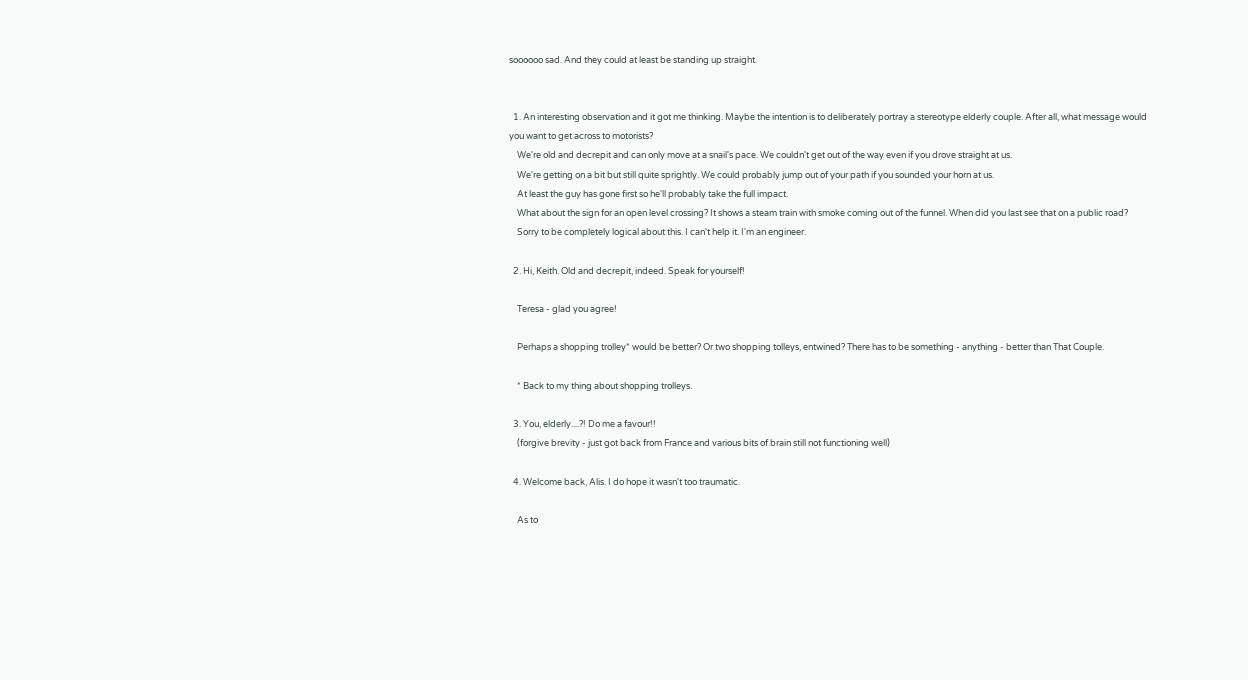soooooo sad. And they could at least be standing up straight.


  1. An interesting observation and it got me thinking. Maybe the intention is to deliberately portray a stereotype elderly couple. After all, what message would you want to get across to motorists?
    We're old and decrepit and can only move at a snail's pace. We couldn't get out of the way even if you drove straight at us.
    We're getting on a bit but still quite sprightly. We could probably jump out of your path if you sounded your horn at us.
    At least the guy has gone first so he'll probably take the full impact.
    What about the sign for an open level crossing? It shows a steam train with smoke coming out of the funnel. When did you last see that on a public road?
    Sorry to be completely logical about this. I can't help it. I'm an engineer.

  2. Hi, Keith. Old and decrepit, indeed. Speak for yourself!

    Teresa - glad you agree!

    Perhaps a shopping trolley* would be better? Or two shopping tolleys, entwined? There has to be something - anything - better than That Couple.

    * Back to my thing about shopping trolleys.

  3. You, elderly....?! Do me a favour!!
    (forgive brevity - just got back from France and various bits of brain still not functioning well)

  4. Welcome back, Alis. I do hope it wasn't too traumatic.

    As to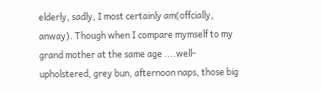elderly, sadly, I most certainly am(offcially, anway). Though when I compare mymself to my grand mother at the same age ....well-upholstered, grey bun, afternoon naps, those big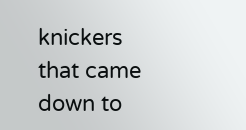knickers that came down to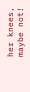her knees, maybe not!